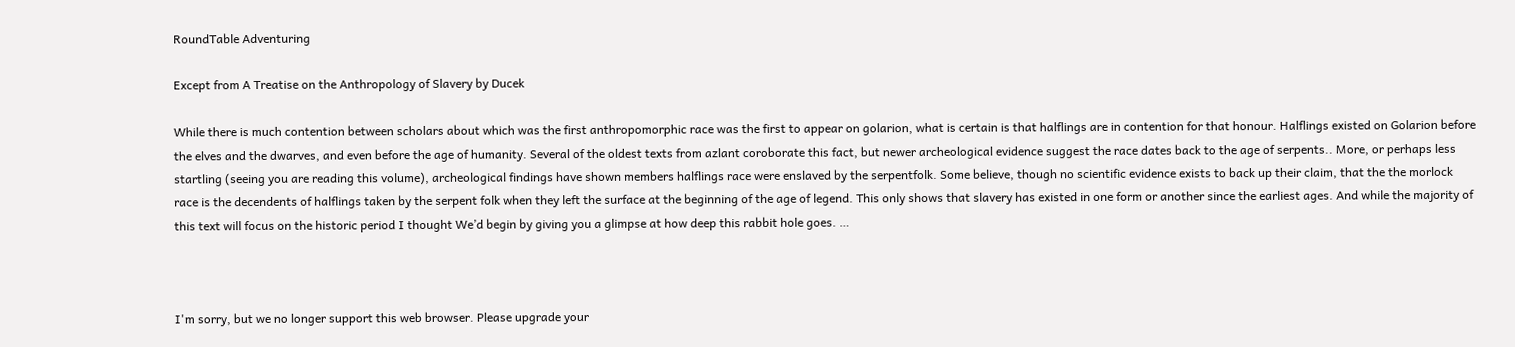RoundTable Adventuring

Except from A Treatise on the Anthropology of Slavery by Ducek

While there is much contention between scholars about which was the first anthropomorphic race was the first to appear on golarion, what is certain is that halflings are in contention for that honour. Halflings existed on Golarion before the elves and the dwarves, and even before the age of humanity. Several of the oldest texts from azlant coroborate this fact, but newer archeological evidence suggest the race dates back to the age of serpents.. More, or perhaps less startling (seeing you are reading this volume), archeological findings have shown members halflings race were enslaved by the serpentfolk. Some believe, though no scientific evidence exists to back up their claim, that the the morlock race is the decendents of halflings taken by the serpent folk when they left the surface at the beginning of the age of legend. This only shows that slavery has existed in one form or another since the earliest ages. And while the majority of this text will focus on the historic period I thought We’d begin by giving you a glimpse at how deep this rabbit hole goes. …



I'm sorry, but we no longer support this web browser. Please upgrade your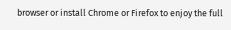browser or install Chrome or Firefox to enjoy the full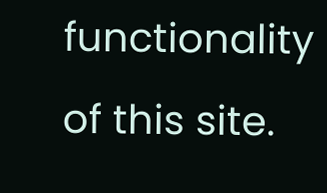functionality of this site.